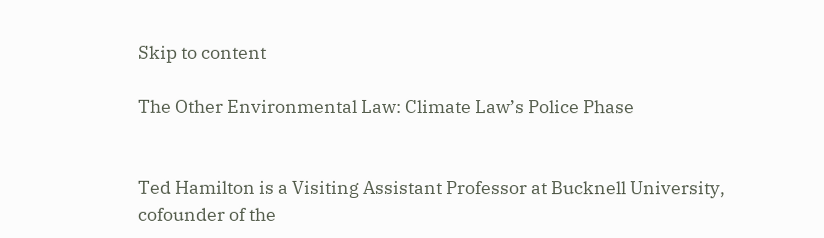Skip to content

The Other Environmental Law: Climate Law’s Police Phase


Ted Hamilton is a Visiting Assistant Professor at Bucknell University, cofounder of the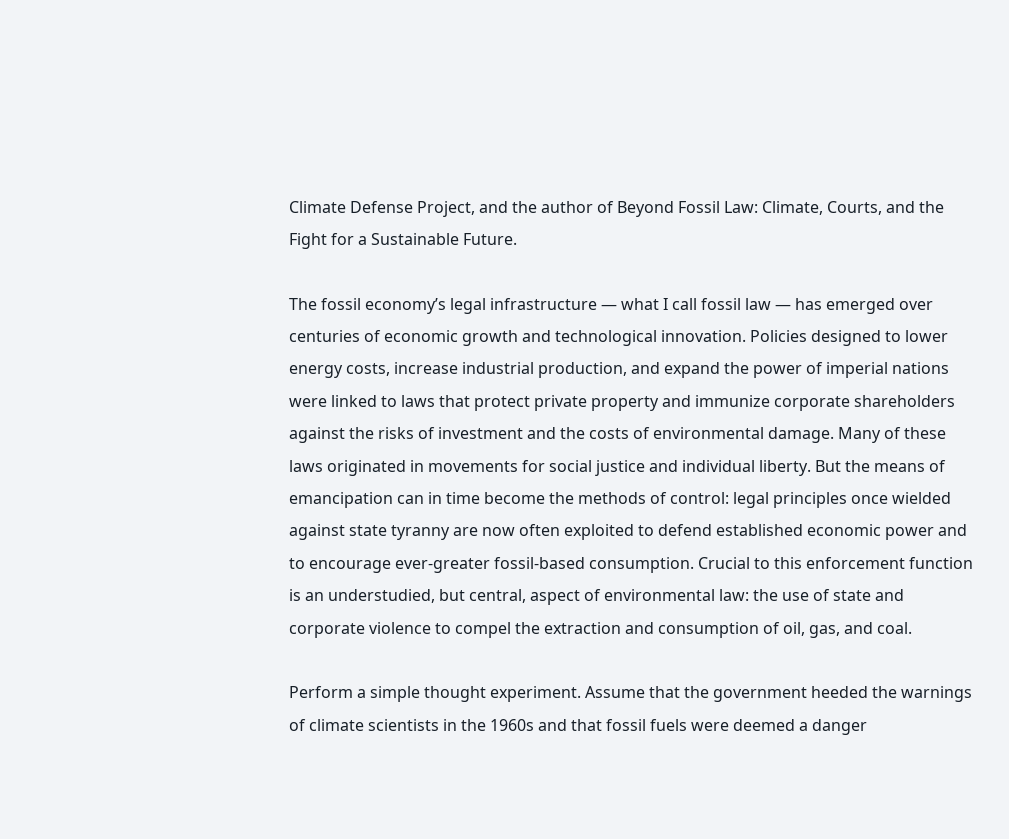Climate Defense Project, and the author of Beyond Fossil Law: Climate, Courts, and the Fight for a Sustainable Future.

The fossil economy’s legal infrastructure — what I call fossil law — has emerged over centuries of economic growth and technological innovation. Policies designed to lower energy costs, increase industrial production, and expand the power of imperial nations were linked to laws that protect private property and immunize corporate shareholders against the risks of investment and the costs of environmental damage. Many of these laws originated in movements for social justice and individual liberty. But the means of emancipation can in time become the methods of control: legal principles once wielded against state tyranny are now often exploited to defend established economic power and to encourage ever-greater fossil-based consumption. Crucial to this enforcement function is an understudied, but central, aspect of environmental law: the use of state and corporate violence to compel the extraction and consumption of oil, gas, and coal.

Perform a simple thought experiment. Assume that the government heeded the warnings of climate scientists in the 1960s and that fossil fuels were deemed a danger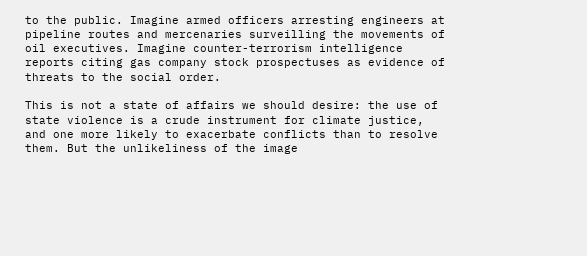to the public. Imagine armed officers arresting engineers at pipeline routes and mercenaries surveilling the movements of oil executives. Imagine counter-terrorism intelligence reports citing gas company stock prospectuses as evidence of threats to the social order.

This is not a state of affairs we should desire: the use of state violence is a crude instrument for climate justice, and one more likely to exacerbate conflicts than to resolve them. But the unlikeliness of the image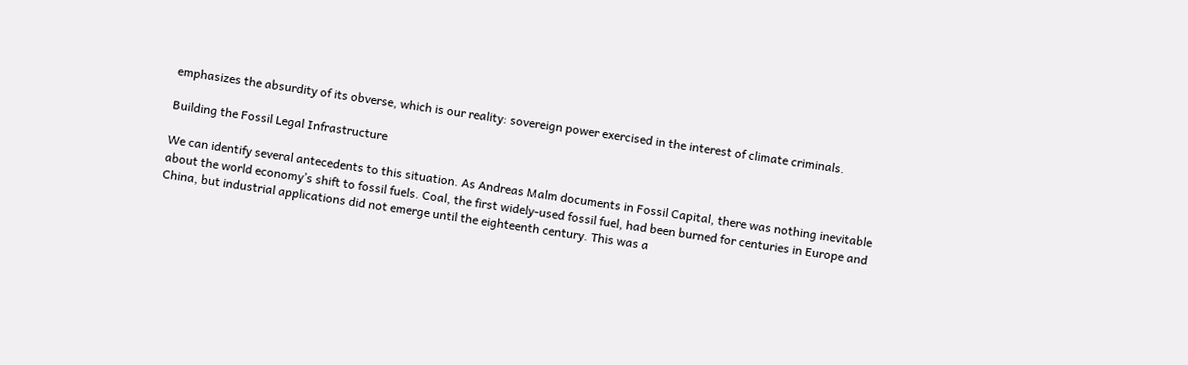emphasizes the absurdity of its obverse, which is our reality: sovereign power exercised in the interest of climate criminals.

Building the Fossil Legal Infrastructure

We can identify several antecedents to this situation. As Andreas Malm documents in Fossil Capital, there was nothing inevitable about the world economy’s shift to fossil fuels. Coal, the first widely-used fossil fuel, had been burned for centuries in Europe and China, but industrial applications did not emerge until the eighteenth century. This was a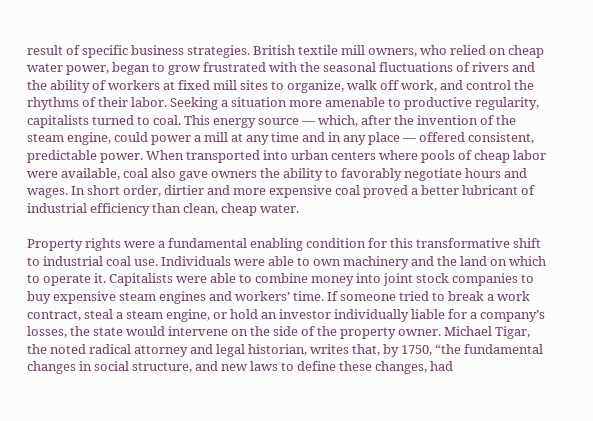result of specific business strategies. British textile mill owners, who relied on cheap water power, began to grow frustrated with the seasonal fluctuations of rivers and the ability of workers at fixed mill sites to organize, walk off work, and control the rhythms of their labor. Seeking a situation more amenable to productive regularity, capitalists turned to coal. This energy source — which, after the invention of the steam engine, could power a mill at any time and in any place — offered consistent, predictable power. When transported into urban centers where pools of cheap labor were available, coal also gave owners the ability to favorably negotiate hours and wages. In short order, dirtier and more expensive coal proved a better lubricant of industrial efficiency than clean, cheap water.

Property rights were a fundamental enabling condition for this transformative shift to industrial coal use. Individuals were able to own machinery and the land on which to operate it. Capitalists were able to combine money into joint stock companies to buy expensive steam engines and workers’ time. If someone tried to break a work contract, steal a steam engine, or hold an investor individually liable for a company’s losses, the state would intervene on the side of the property owner. Michael Tigar, the noted radical attorney and legal historian, writes that, by 1750, “the fundamental changes in social structure, and new laws to define these changes, had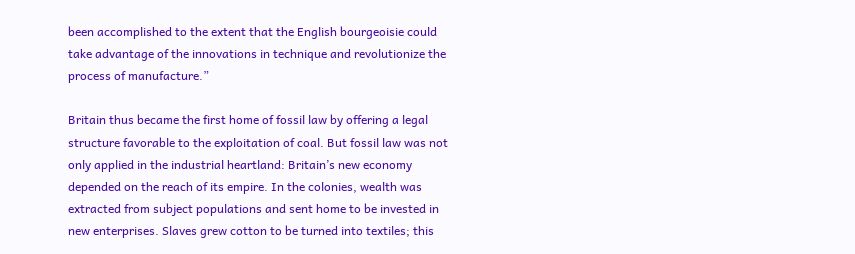been accomplished to the extent that the English bourgeoisie could take advantage of the innovations in technique and revolutionize the process of manufacture.”

Britain thus became the first home of fossil law by offering a legal structure favorable to the exploitation of coal. But fossil law was not only applied in the industrial heartland: Britain’s new economy depended on the reach of its empire. In the colonies, wealth was extracted from subject populations and sent home to be invested in new enterprises. Slaves grew cotton to be turned into textiles; this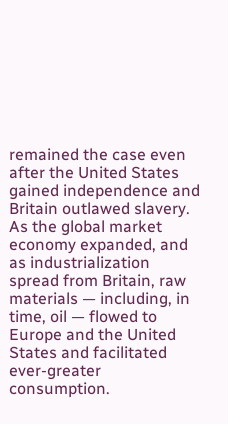remained the case even after the United States gained independence and Britain outlawed slavery. As the global market economy expanded, and as industrialization spread from Britain, raw materials — including, in time, oil — flowed to Europe and the United States and facilitated ever-greater consumption.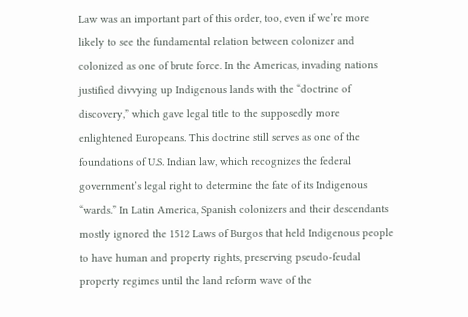Law was an important part of this order, too, even if we’re more likely to see the fundamental relation between colonizer and colonized as one of brute force. In the Americas, invading nations justified divvying up Indigenous lands with the “doctrine of discovery,” which gave legal title to the supposedly more enlightened Europeans. This doctrine still serves as one of the foundations of U.S. Indian law, which recognizes the federal government’s legal right to determine the fate of its Indigenous “wards.” In Latin America, Spanish colonizers and their descendants mostly ignored the 1512 Laws of Burgos that held Indigenous people to have human and property rights, preserving pseudo-feudal property regimes until the land reform wave of the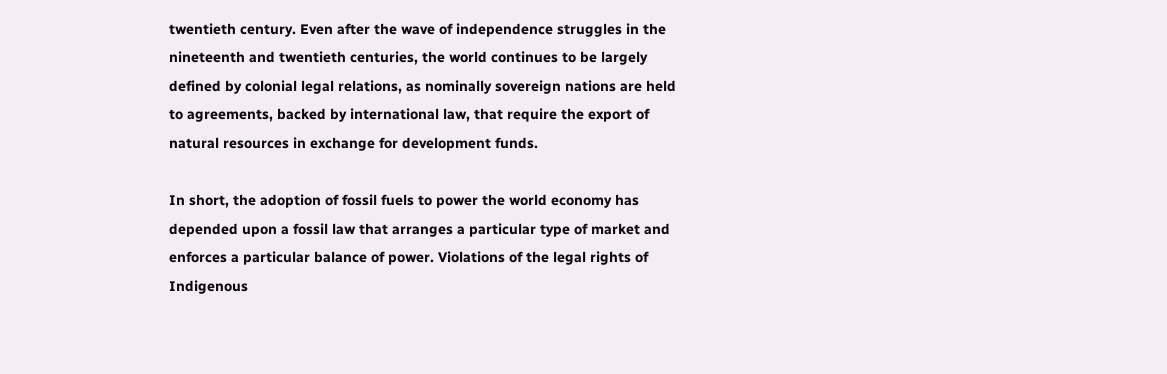twentieth century. Even after the wave of independence struggles in the nineteenth and twentieth centuries, the world continues to be largely defined by colonial legal relations, as nominally sovereign nations are held to agreements, backed by international law, that require the export of natural resources in exchange for development funds.

In short, the adoption of fossil fuels to power the world economy has depended upon a fossil law that arranges a particular type of market and enforces a particular balance of power. Violations of the legal rights of Indigenous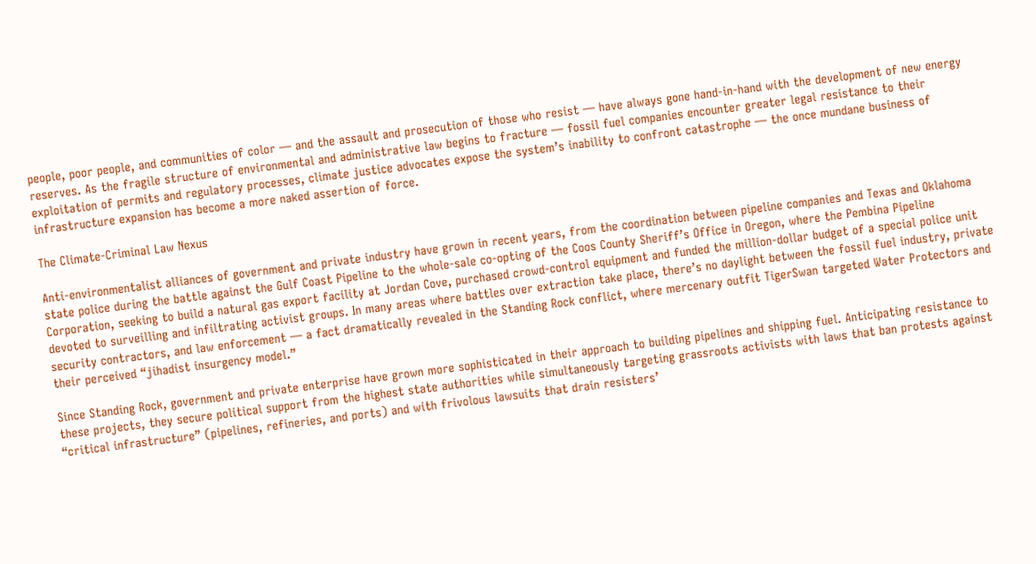people, poor people, and communities of color — and the assault and prosecution of those who resist — have always gone hand-in-hand with the development of new energy reserves. As the fragile structure of environmental and administrative law begins to fracture — fossil fuel companies encounter greater legal resistance to their exploitation of permits and regulatory processes, climate justice advocates expose the system’s inability to confront catastrophe — the once mundane business of infrastructure expansion has become a more naked assertion of force.

The Climate-Criminal Law Nexus

Anti-environmentalist alliances of government and private industry have grown in recent years, from the coordination between pipeline companies and Texas and Oklahoma state police during the battle against the Gulf Coast Pipeline to the whole-sale co-opting of the Coos County Sheriff’s Office in Oregon, where the Pembina Pipeline Corporation, seeking to build a natural gas export facility at Jordan Cove, purchased crowd-control equipment and funded the million-dollar budget of a special police unit devoted to surveilling and infiltrating activist groups. In many areas where battles over extraction take place, there’s no daylight between the fossil fuel industry, private security contractors, and law enforcement — a fact dramatically revealed in the Standing Rock conflict, where mercenary outfit TigerSwan targeted Water Protectors and their perceived “jihadist insurgency model.”

Since Standing Rock, government and private enterprise have grown more sophisticated in their approach to building pipelines and shipping fuel. Anticipating resistance to these projects, they secure political support from the highest state authorities while simultaneously targeting grassroots activists with laws that ban protests against “critical infrastructure” (pipelines, refineries, and ports) and with frivolous lawsuits that drain resisters’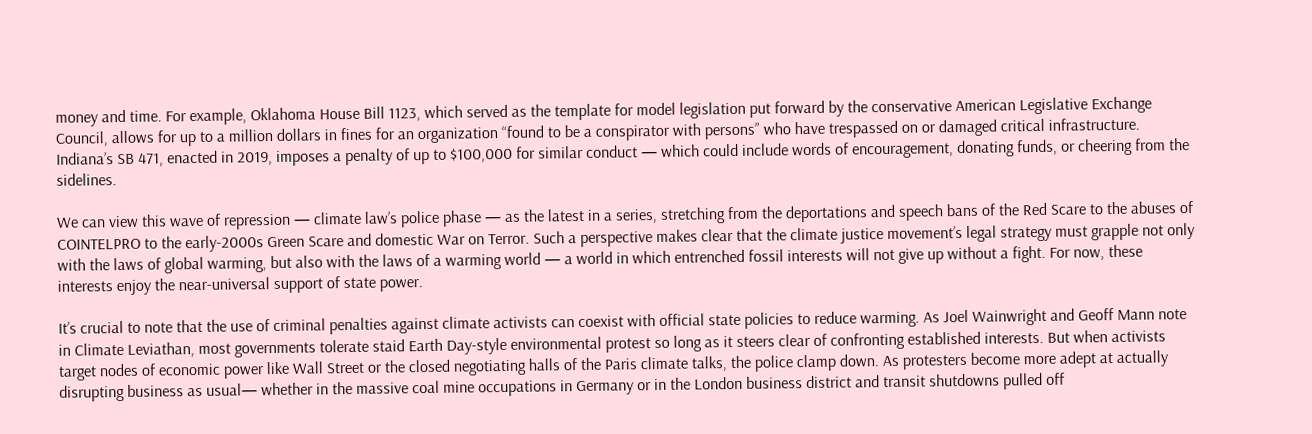money and time. For example, Oklahoma House Bill 1123, which served as the template for model legislation put forward by the conservative American Legislative Exchange Council, allows for up to a million dollars in fines for an organization “found to be a conspirator with persons” who have trespassed on or damaged critical infrastructure. Indiana’s SB 471, enacted in 2019, imposes a penalty of up to $100,000 for similar conduct — which could include words of encouragement, donating funds, or cheering from the sidelines.

We can view this wave of repression — climate law’s police phase — as the latest in a series, stretching from the deportations and speech bans of the Red Scare to the abuses of COINTELPRO to the early-2000s Green Scare and domestic War on Terror. Such a perspective makes clear that the climate justice movement’s legal strategy must grapple not only with the laws of global warming, but also with the laws of a warming world — a world in which entrenched fossil interests will not give up without a fight. For now, these interests enjoy the near-universal support of state power.

It’s crucial to note that the use of criminal penalties against climate activists can coexist with official state policies to reduce warming. As Joel Wainwright and Geoff Mann note in Climate Leviathan, most governments tolerate staid Earth Day-style environmental protest so long as it steers clear of confronting established interests. But when activists target nodes of economic power like Wall Street or the closed negotiating halls of the Paris climate talks, the police clamp down. As protesters become more adept at actually disrupting business as usual— whether in the massive coal mine occupations in Germany or in the London business district and transit shutdowns pulled off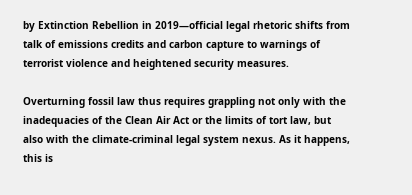by Extinction Rebellion in 2019—official legal rhetoric shifts from talk of emissions credits and carbon capture to warnings of terrorist violence and heightened security measures.

Overturning fossil law thus requires grappling not only with the inadequacies of the Clean Air Act or the limits of tort law, but also with the climate-criminal legal system nexus. As it happens, this is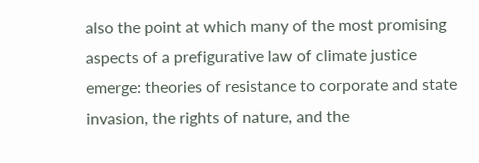also the point at which many of the most promising aspects of a prefigurative law of climate justice emerge: theories of resistance to corporate and state invasion, the rights of nature, and the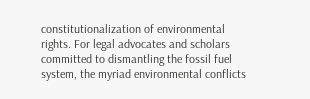constitutionalization of environmental rights. For legal advocates and scholars committed to dismantling the fossil fuel system, the myriad environmental conflicts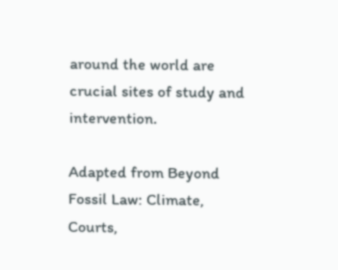around the world are crucial sites of study and intervention.

Adapted from Beyond Fossil Law: Climate, Courts,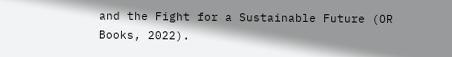and the Fight for a Sustainable Future (OR Books, 2022).